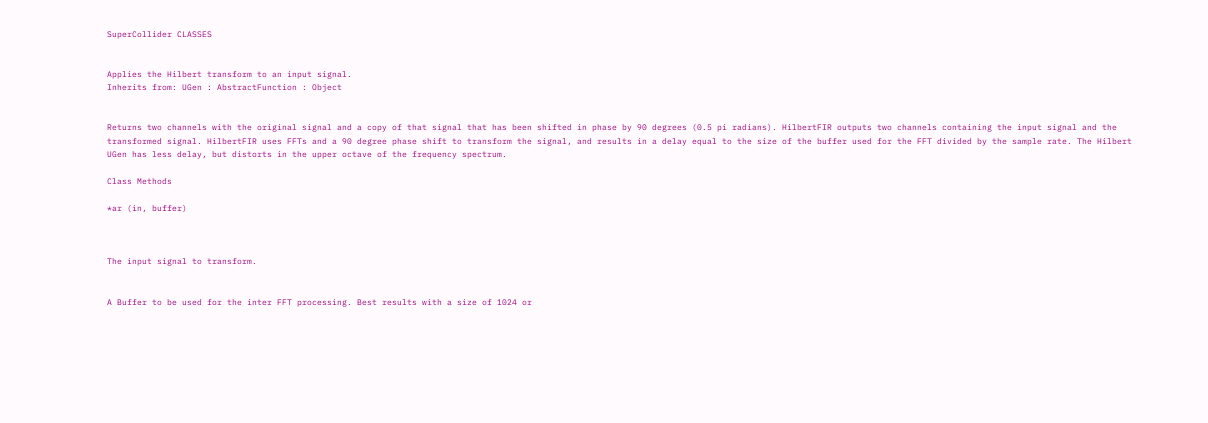SuperCollider CLASSES


Applies the Hilbert transform to an input signal.
Inherits from: UGen : AbstractFunction : Object


Returns two channels with the original signal and a copy of that signal that has been shifted in phase by 90 degrees (0.5 pi radians). HilbertFIR outputs two channels containing the input signal and the transformed signal. HilbertFIR uses FFTs and a 90 degree phase shift to transform the signal, and results in a delay equal to the size of the buffer used for the FFT divided by the sample rate. The Hilbert UGen has less delay, but distorts in the upper octave of the frequency spectrum.

Class Methods

*ar (in, buffer)



The input signal to transform.


A Buffer to be used for the inter FFT processing. Best results with a size of 1024 or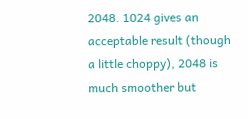2048. 1024 gives an acceptable result (though a little choppy), 2048 is much smoother but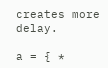creates more delay.

a = { *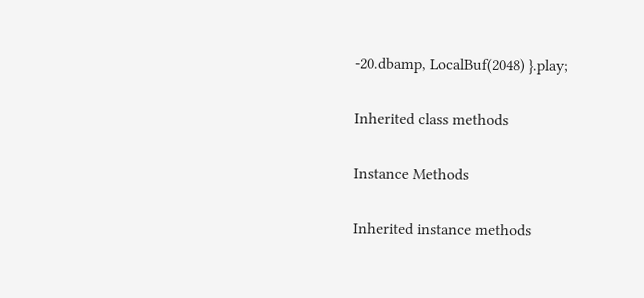-20.dbamp, LocalBuf(2048) }.play;

Inherited class methods

Instance Methods

Inherited instance methods